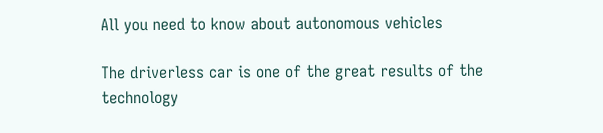All you need to know about autonomous vehicles

The driverless car is one of the great results of the technology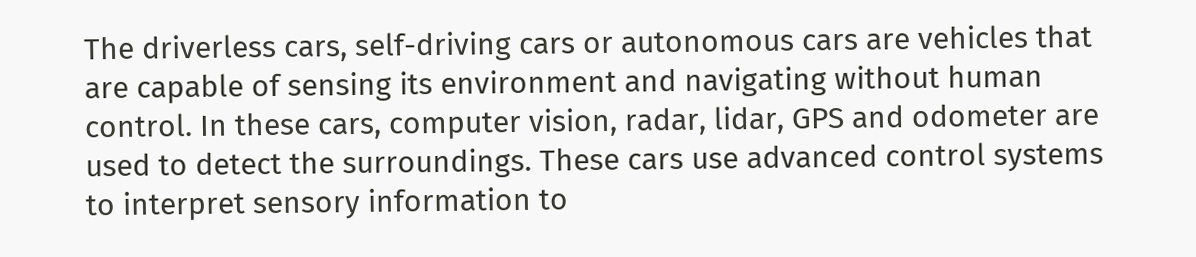The driverless cars, self-driving cars or autonomous cars are vehicles that are capable of sensing its environment and navigating without human control. In these cars, computer vision, radar, lidar, GPS and odometer are used to detect the surroundings. These cars use advanced control systems to interpret sensory information to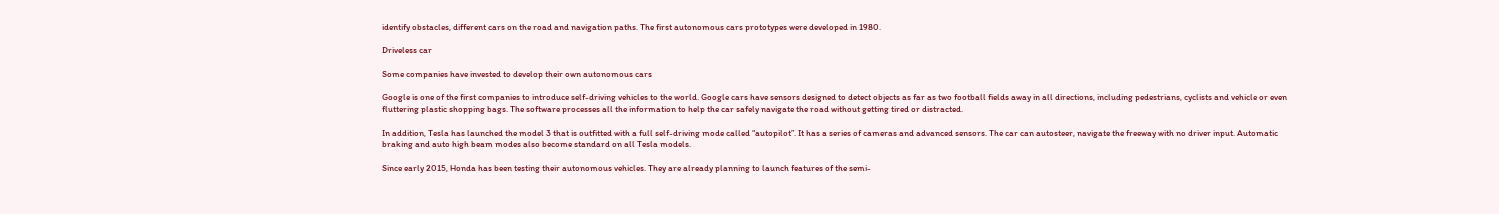identify obstacles, different cars on the road and navigation paths. The first autonomous cars prototypes were developed in 1980.

Driveless car

Some companies have invested to develop their own autonomous cars

Google is one of the first companies to introduce self-driving vehicles to the world. Google cars have sensors designed to detect objects as far as two football fields away in all directions, including pedestrians, cyclists and vehicle or even fluttering plastic shopping bags. The software processes all the information to help the car safely navigate the road without getting tired or distracted.

In addition, Tesla has launched the model 3 that is outfitted with a full self-driving mode called “autopilot”. It has a series of cameras and advanced sensors. The car can autosteer, navigate the freeway with no driver input. Automatic braking and auto high beam modes also become standard on all Tesla models.

Since early 2015, Honda has been testing their autonomous vehicles. They are already planning to launch features of the semi-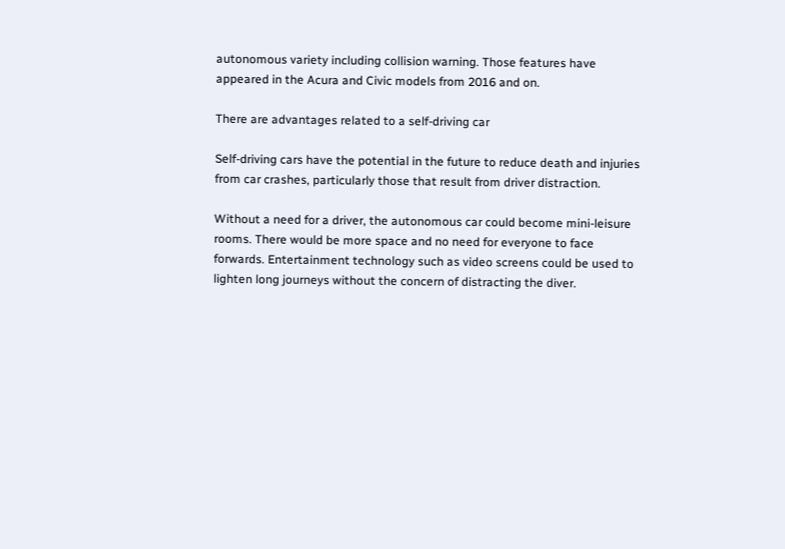autonomous variety including collision warning. Those features have appeared in the Acura and Civic models from 2016 and on.

There are advantages related to a self-driving car

Self-driving cars have the potential in the future to reduce death and injuries from car crashes, particularly those that result from driver distraction.

Without a need for a driver, the autonomous car could become mini-leisure rooms. There would be more space and no need for everyone to face forwards. Entertainment technology such as video screens could be used to lighten long journeys without the concern of distracting the diver.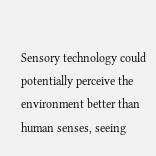Sensory technology could potentially perceive the environment better than human senses, seeing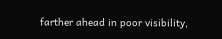farther ahead in poor visibility,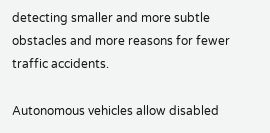detecting smaller and more subtle obstacles and more reasons for fewer traffic accidents.

Autonomous vehicles allow disabled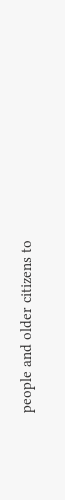people and older citizens to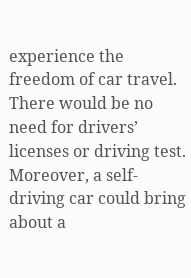experience the freedom of car travel. There would be no need for drivers’ licenses or driving test. Moreover, a self-driving car could bring about a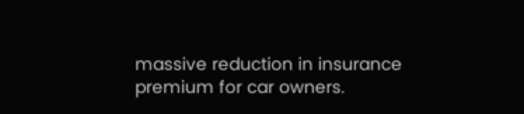massive reduction in insurance premium for car owners.